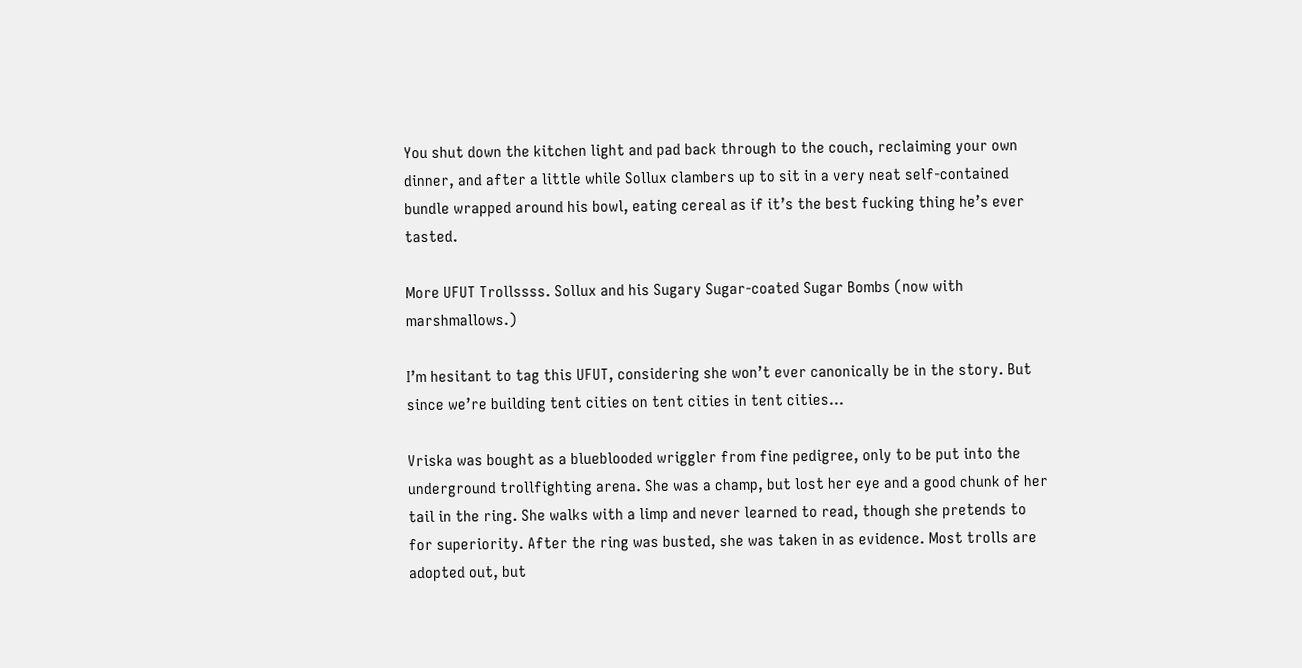You shut down the kitchen light and pad back through to the couch, reclaiming your own dinner, and after a little while Sollux clambers up to sit in a very neat self-contained bundle wrapped around his bowl, eating cereal as if it’s the best fucking thing he’s ever tasted.

More UFUT Trollssss. Sollux and his Sugary Sugar-coated Sugar Bombs (now with marshmallows.)

I’m hesitant to tag this UFUT, considering she won’t ever canonically be in the story. But since we’re building tent cities on tent cities in tent cities…

Vriska was bought as a blueblooded wriggler from fine pedigree, only to be put into the underground trollfighting arena. She was a champ, but lost her eye and a good chunk of her tail in the ring. She walks with a limp and never learned to read, though she pretends to for superiority. After the ring was busted, she was taken in as evidence. Most trolls are adopted out, but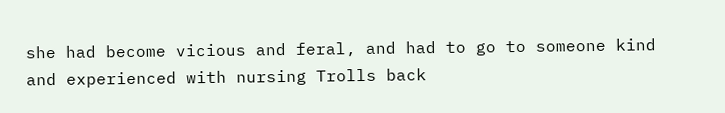she had become vicious and feral, and had to go to someone kind and experienced with nursing Trolls back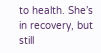to health. She’s in recovery, but still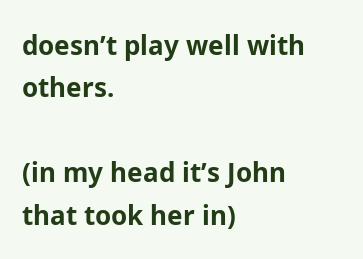doesn’t play well with others.

(in my head it’s John that took her in)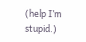(help I’m stupid.)